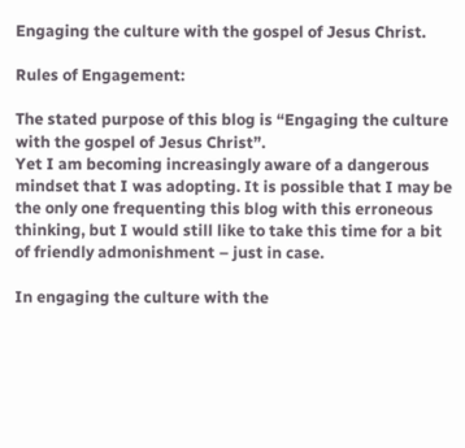Engaging the culture with the gospel of Jesus Christ.

Rules of Engagement:

The stated purpose of this blog is “Engaging the culture with the gospel of Jesus Christ”.
Yet I am becoming increasingly aware of a dangerous mindset that I was adopting. It is possible that I may be the only one frequenting this blog with this erroneous thinking, but I would still like to take this time for a bit of friendly admonishment – just in case.

In engaging the culture with the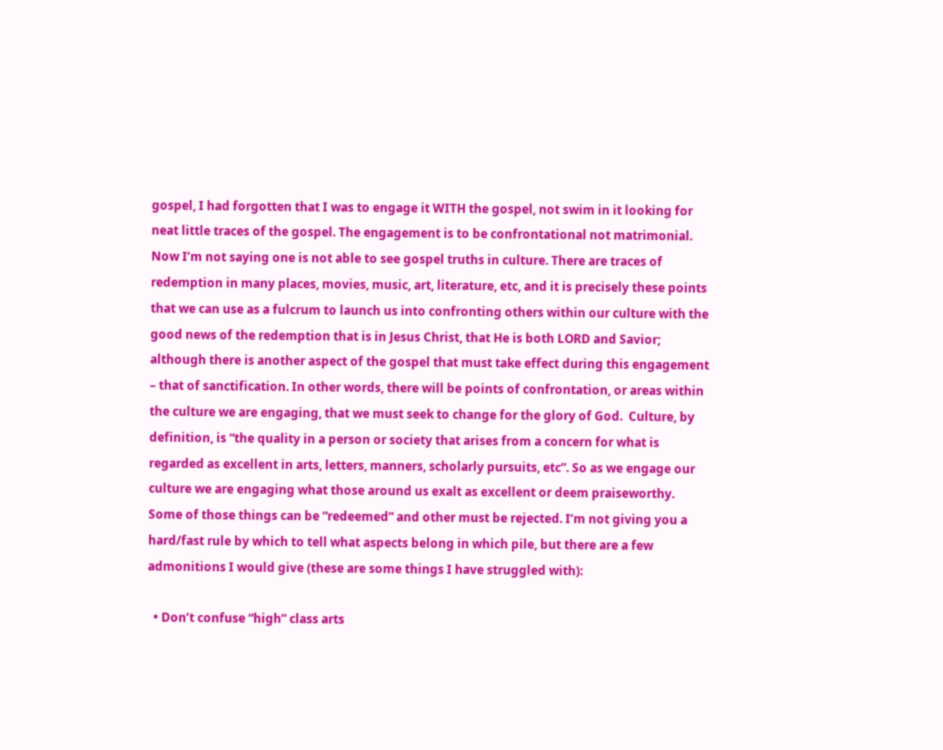gospel, I had forgotten that I was to engage it WITH the gospel, not swim in it looking for neat little traces of the gospel. The engagement is to be confrontational not matrimonial.  Now I’m not saying one is not able to see gospel truths in culture. There are traces of redemption in many places, movies, music, art, literature, etc, and it is precisely these points that we can use as a fulcrum to launch us into confronting others within our culture with the good news of the redemption that is in Jesus Christ, that He is both LORD and Savior; although there is another aspect of the gospel that must take effect during this engagement – that of sanctification. In other words, there will be points of confrontation, or areas within the culture we are engaging, that we must seek to change for the glory of God.  Culture, by definition, is “the quality in a person or society that arises from a concern for what is regarded as excellent in arts, letters, manners, scholarly pursuits, etc”. So as we engage our culture we are engaging what those around us exalt as excellent or deem praiseworthy. Some of those things can be “redeemed” and other must be rejected. I’m not giving you a hard/fast rule by which to tell what aspects belong in which pile, but there are a few admonitions I would give (these are some things I have struggled with):

  • Don’t confuse “high” class arts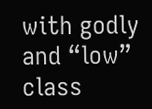with godly and “low” class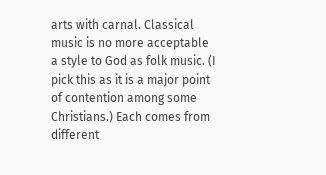arts with carnal. Classical music is no more acceptable a style to God as folk music. (I pick this as it is a major point of contention among some Christians.) Each comes from different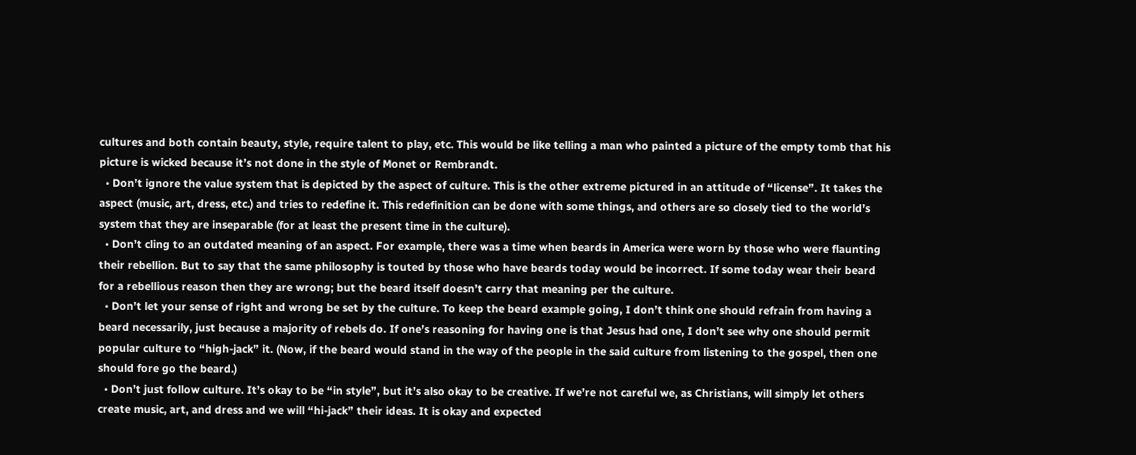cultures and both contain beauty, style, require talent to play, etc. This would be like telling a man who painted a picture of the empty tomb that his picture is wicked because it’s not done in the style of Monet or Rembrandt.
  • Don’t ignore the value system that is depicted by the aspect of culture. This is the other extreme pictured in an attitude of “license”. It takes the aspect (music, art, dress, etc.) and tries to redefine it. This redefinition can be done with some things, and others are so closely tied to the world’s system that they are inseparable (for at least the present time in the culture).
  • Don’t cling to an outdated meaning of an aspect. For example, there was a time when beards in America were worn by those who were flaunting their rebellion. But to say that the same philosophy is touted by those who have beards today would be incorrect. If some today wear their beard for a rebellious reason then they are wrong; but the beard itself doesn’t carry that meaning per the culture.
  • Don’t let your sense of right and wrong be set by the culture. To keep the beard example going, I don’t think one should refrain from having a beard necessarily, just because a majority of rebels do. If one’s reasoning for having one is that Jesus had one, I don’t see why one should permit popular culture to “high-jack” it. (Now, if the beard would stand in the way of the people in the said culture from listening to the gospel, then one should fore go the beard.)
  • Don’t just follow culture. It’s okay to be “in style”, but it’s also okay to be creative. If we’re not careful we, as Christians, will simply let others create music, art, and dress and we will “hi-jack” their ideas. It is okay and expected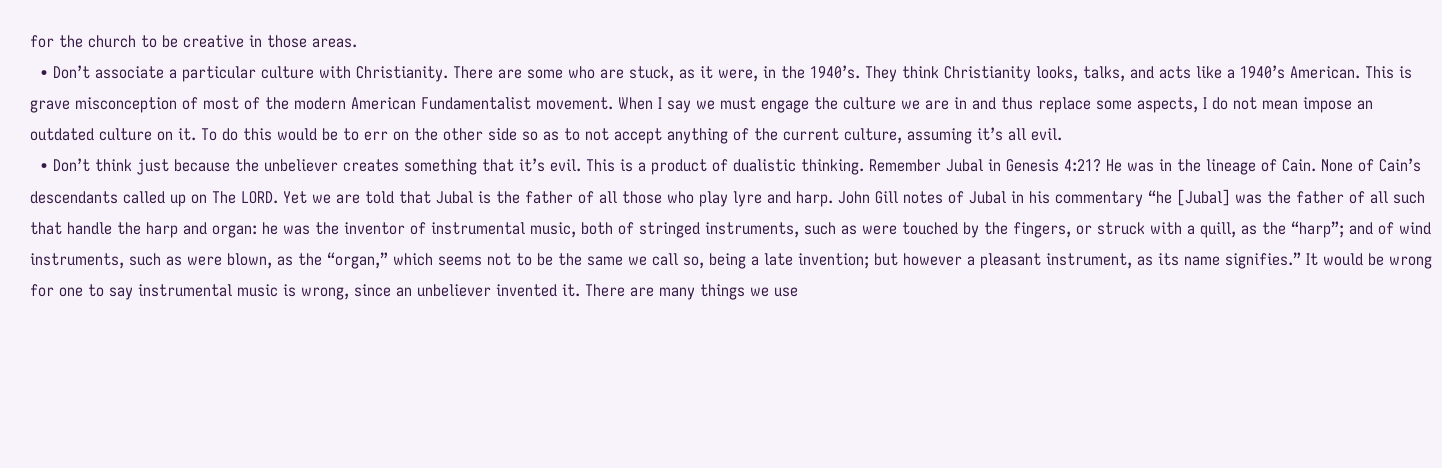for the church to be creative in those areas.
  • Don’t associate a particular culture with Christianity. There are some who are stuck, as it were, in the 1940’s. They think Christianity looks, talks, and acts like a 1940’s American. This is grave misconception of most of the modern American Fundamentalist movement. When I say we must engage the culture we are in and thus replace some aspects, I do not mean impose an outdated culture on it. To do this would be to err on the other side so as to not accept anything of the current culture, assuming it’s all evil.
  • Don’t think just because the unbeliever creates something that it’s evil. This is a product of dualistic thinking. Remember Jubal in Genesis 4:21? He was in the lineage of Cain. None of Cain’s descendants called up on The LORD. Yet we are told that Jubal is the father of all those who play lyre and harp. John Gill notes of Jubal in his commentary “he [Jubal] was the father of all such that handle the harp and organ: he was the inventor of instrumental music, both of stringed instruments, such as were touched by the fingers, or struck with a quill, as the “harp”; and of wind instruments, such as were blown, as the “organ,” which seems not to be the same we call so, being a late invention; but however a pleasant instrument, as its name signifies.” It would be wrong for one to say instrumental music is wrong, since an unbeliever invented it. There are many things we use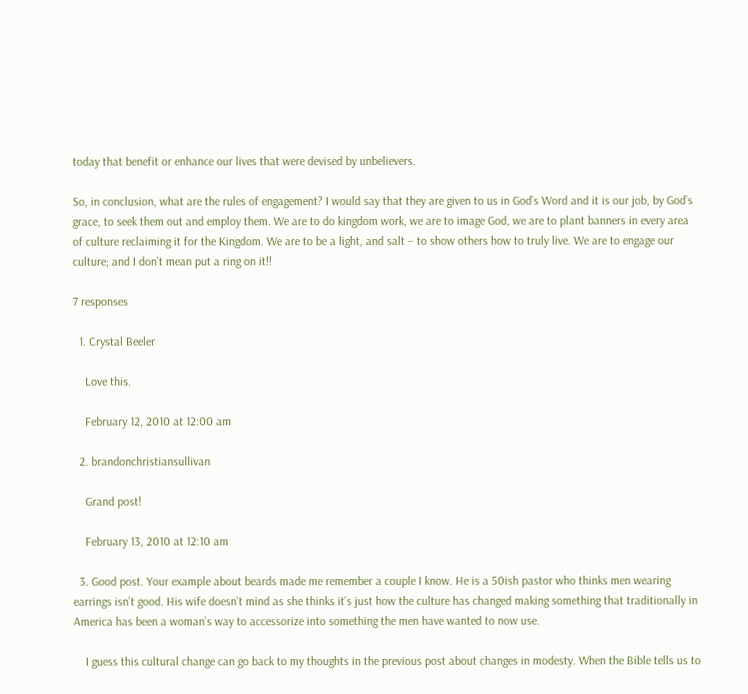today that benefit or enhance our lives that were devised by unbelievers.

So, in conclusion, what are the rules of engagement? I would say that they are given to us in God’s Word and it is our job, by God’s grace, to seek them out and employ them. We are to do kingdom work, we are to image God, we are to plant banners in every area of culture reclaiming it for the Kingdom. We are to be a light, and salt – to show others how to truly live. We are to engage our culture; and I don’t mean put a ring on it!!

7 responses

  1. Crystal Beeler

    Love this.

    February 12, 2010 at 12:00 am

  2. brandonchristiansullivan

    Grand post!

    February 13, 2010 at 12:10 am

  3. Good post. Your example about beards made me remember a couple I know. He is a 50ish pastor who thinks men wearing earrings isn’t good. His wife doesn’t mind as she thinks it’s just how the culture has changed making something that traditionally in America has been a woman’s way to accessorize into something the men have wanted to now use.

    I guess this cultural change can go back to my thoughts in the previous post about changes in modesty. When the Bible tells us to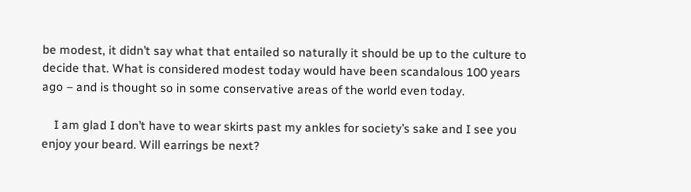be modest, it didn’t say what that entailed so naturally it should be up to the culture to decide that. What is considered modest today would have been scandalous 100 years ago – and is thought so in some conservative areas of the world even today.

    I am glad I don’t have to wear skirts past my ankles for society’s sake and I see you enjoy your beard. Will earrings be next?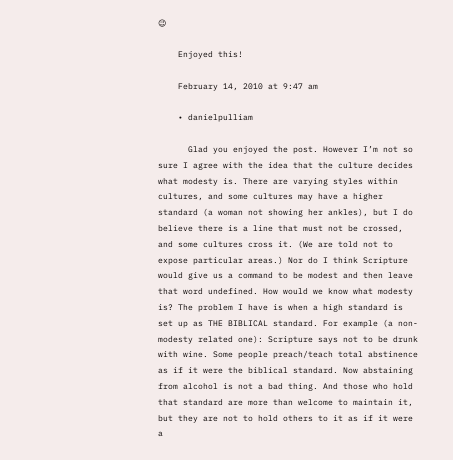😉

    Enjoyed this!

    February 14, 2010 at 9:47 am

    • danielpulliam

      Glad you enjoyed the post. However I’m not so sure I agree with the idea that the culture decides what modesty is. There are varying styles within cultures, and some cultures may have a higher standard (a woman not showing her ankles), but I do believe there is a line that must not be crossed, and some cultures cross it. (We are told not to expose particular areas.) Nor do I think Scripture would give us a command to be modest and then leave that word undefined. How would we know what modesty is? The problem I have is when a high standard is set up as THE BIBLICAL standard. For example (a non-modesty related one): Scripture says not to be drunk with wine. Some people preach/teach total abstinence as if it were the biblical standard. Now abstaining from alcohol is not a bad thing. And those who hold that standard are more than welcome to maintain it, but they are not to hold others to it as if it were a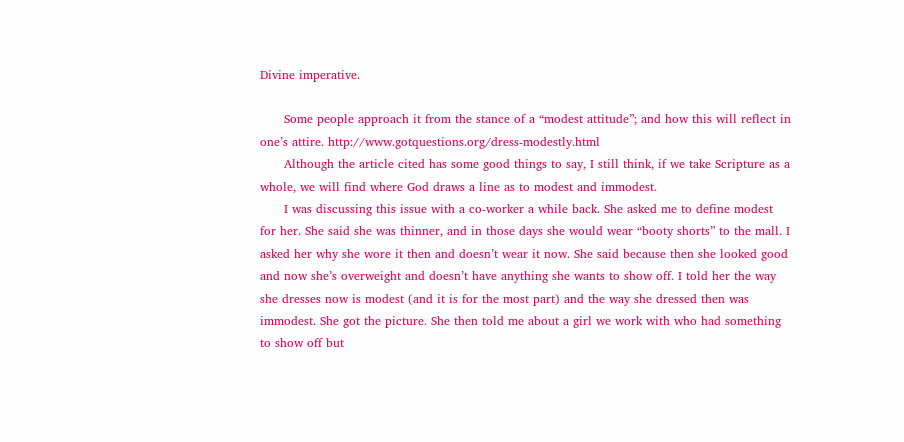Divine imperative.

      Some people approach it from the stance of a “modest attitude”; and how this will reflect in one’s attire. http://www.gotquestions.org/dress-modestly.html
      Although the article cited has some good things to say, I still think, if we take Scripture as a whole, we will find where God draws a line as to modest and immodest.
      I was discussing this issue with a co-worker a while back. She asked me to define modest for her. She said she was thinner, and in those days she would wear “booty shorts” to the mall. I asked her why she wore it then and doesn’t wear it now. She said because then she looked good and now she’s overweight and doesn’t have anything she wants to show off. I told her the way she dresses now is modest (and it is for the most part) and the way she dressed then was immodest. She got the picture. She then told me about a girl we work with who had something to show off but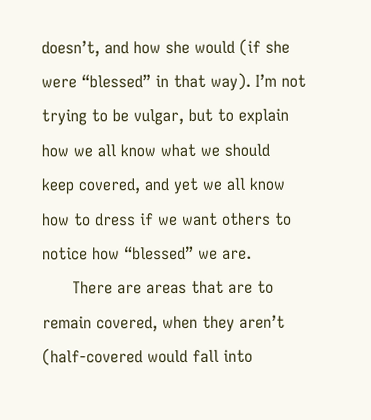doesn’t, and how she would (if she were “blessed” in that way). I’m not trying to be vulgar, but to explain how we all know what we should keep covered, and yet we all know how to dress if we want others to notice how “blessed” we are.
      There are areas that are to remain covered, when they aren’t (half-covered would fall into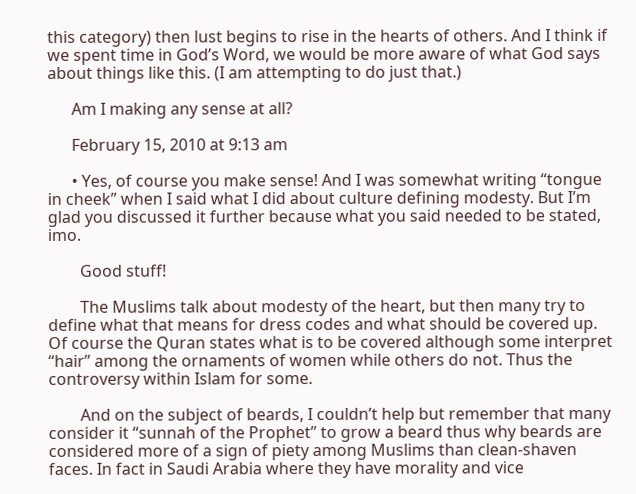this category) then lust begins to rise in the hearts of others. And I think if we spent time in God’s Word, we would be more aware of what God says about things like this. (I am attempting to do just that.)

      Am I making any sense at all?

      February 15, 2010 at 9:13 am

      • Yes, of course you make sense! And I was somewhat writing “tongue in cheek” when I said what I did about culture defining modesty. But I’m glad you discussed it further because what you said needed to be stated, imo.

        Good stuff!

        The Muslims talk about modesty of the heart, but then many try to define what that means for dress codes and what should be covered up. Of course the Quran states what is to be covered although some interpret “hair” among the ornaments of women while others do not. Thus the controversy within Islam for some.

        And on the subject of beards, I couldn’t help but remember that many consider it “sunnah of the Prophet” to grow a beard thus why beards are considered more of a sign of piety among Muslims than clean-shaven faces. In fact in Saudi Arabia where they have morality and vice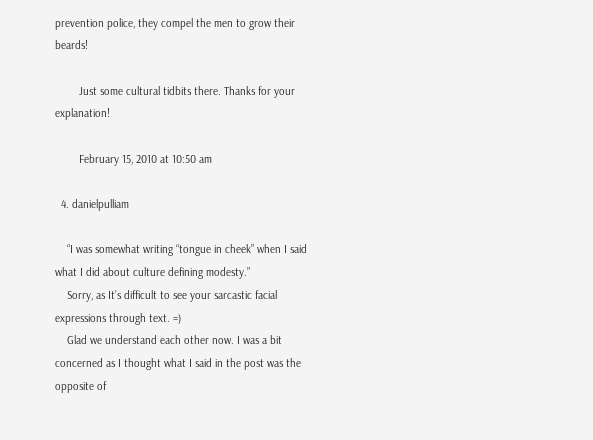prevention police, they compel the men to grow their beards!

        Just some cultural tidbits there. Thanks for your explanation!

        February 15, 2010 at 10:50 am

  4. danielpulliam

    “I was somewhat writing “tongue in cheek” when I said what I did about culture defining modesty.”
    Sorry, as It’s difficult to see your sarcastic facial expressions through text. =)
    Glad we understand each other now. I was a bit concerned as I thought what I said in the post was the opposite of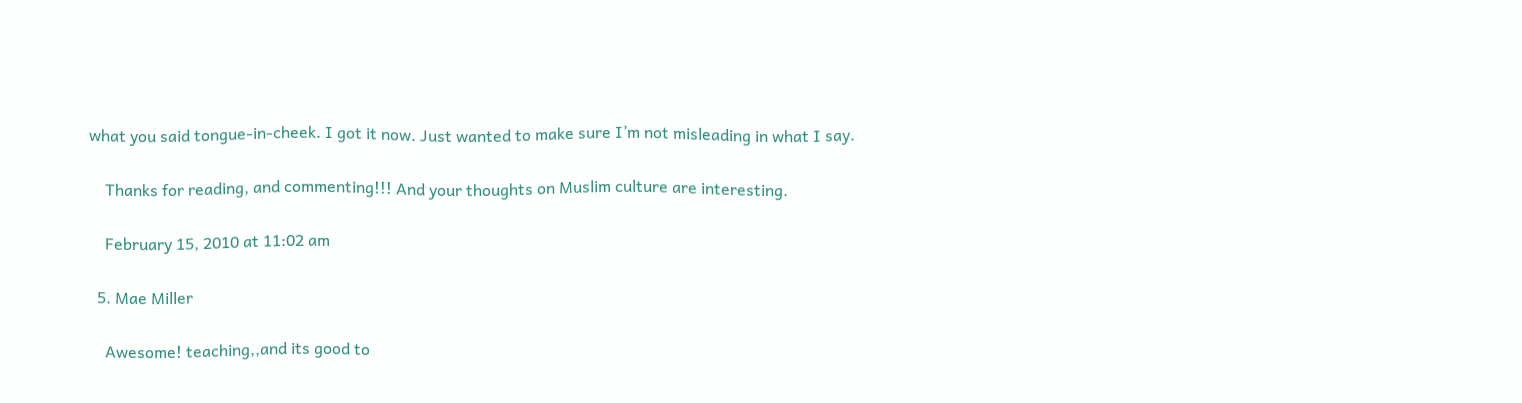what you said tongue-in-cheek. I got it now. Just wanted to make sure I’m not misleading in what I say.

    Thanks for reading, and commenting!!! And your thoughts on Muslim culture are interesting.

    February 15, 2010 at 11:02 am

  5. Mae Miller

    Awesome! teaching,,and its good to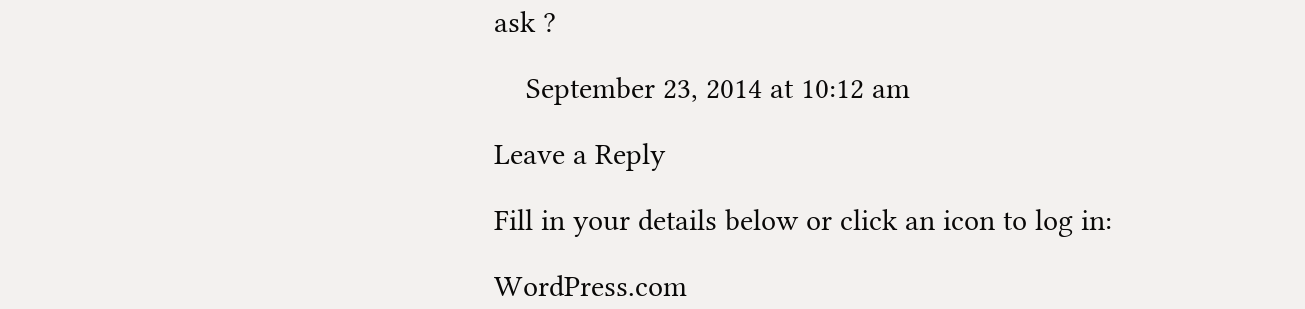ask ?

    September 23, 2014 at 10:12 am

Leave a Reply

Fill in your details below or click an icon to log in:

WordPress.com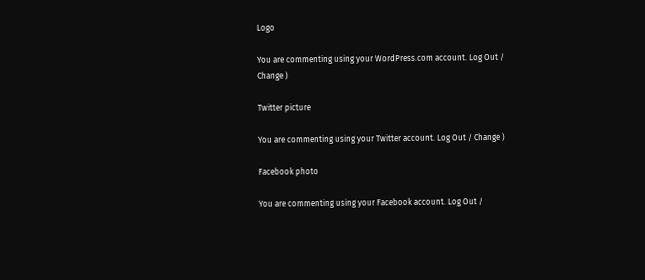Logo

You are commenting using your WordPress.com account. Log Out / Change )

Twitter picture

You are commenting using your Twitter account. Log Out / Change )

Facebook photo

You are commenting using your Facebook account. Log Out /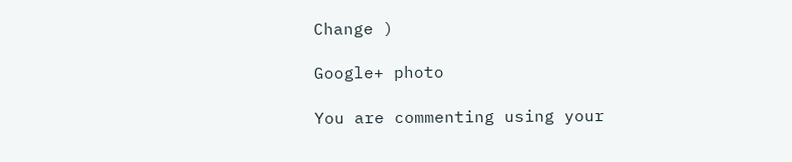Change )

Google+ photo

You are commenting using your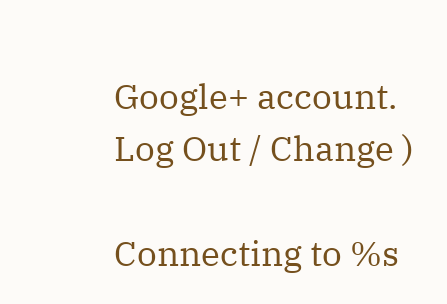Google+ account. Log Out / Change )

Connecting to %s